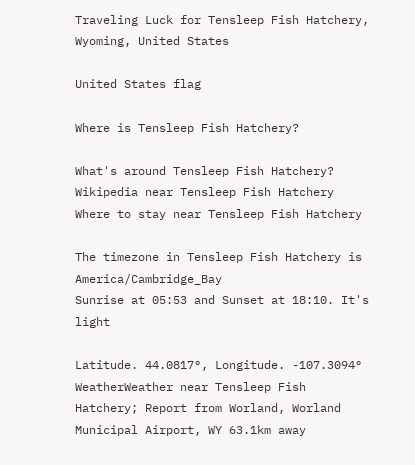Traveling Luck for Tensleep Fish Hatchery, Wyoming, United States

United States flag

Where is Tensleep Fish Hatchery?

What's around Tensleep Fish Hatchery?
Wikipedia near Tensleep Fish Hatchery
Where to stay near Tensleep Fish Hatchery

The timezone in Tensleep Fish Hatchery is America/Cambridge_Bay
Sunrise at 05:53 and Sunset at 18:10. It's light

Latitude. 44.0817°, Longitude. -107.3094°
WeatherWeather near Tensleep Fish Hatchery; Report from Worland, Worland Municipal Airport, WY 63.1km away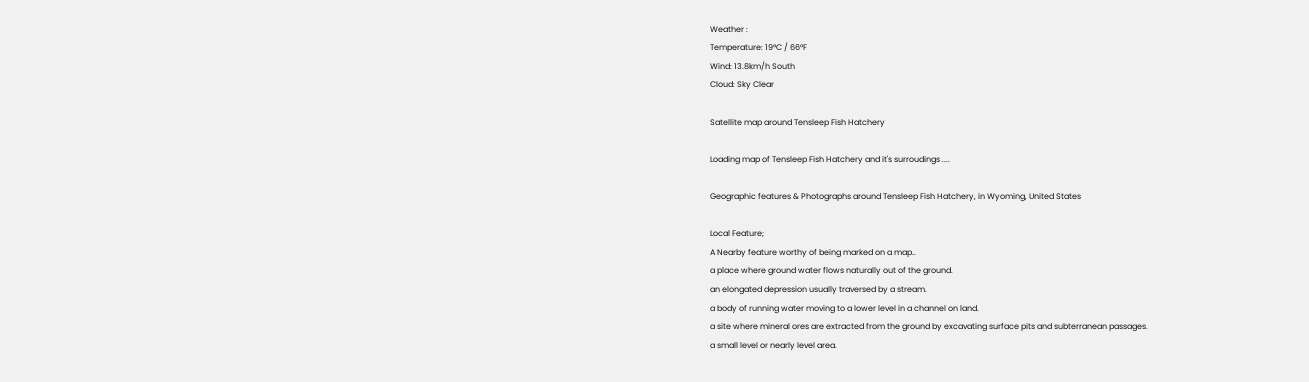Weather :
Temperature: 19°C / 66°F
Wind: 13.8km/h South
Cloud: Sky Clear

Satellite map around Tensleep Fish Hatchery

Loading map of Tensleep Fish Hatchery and it's surroudings ....

Geographic features & Photographs around Tensleep Fish Hatchery, in Wyoming, United States

Local Feature;
A Nearby feature worthy of being marked on a map..
a place where ground water flows naturally out of the ground.
an elongated depression usually traversed by a stream.
a body of running water moving to a lower level in a channel on land.
a site where mineral ores are extracted from the ground by excavating surface pits and subterranean passages.
a small level or nearly level area.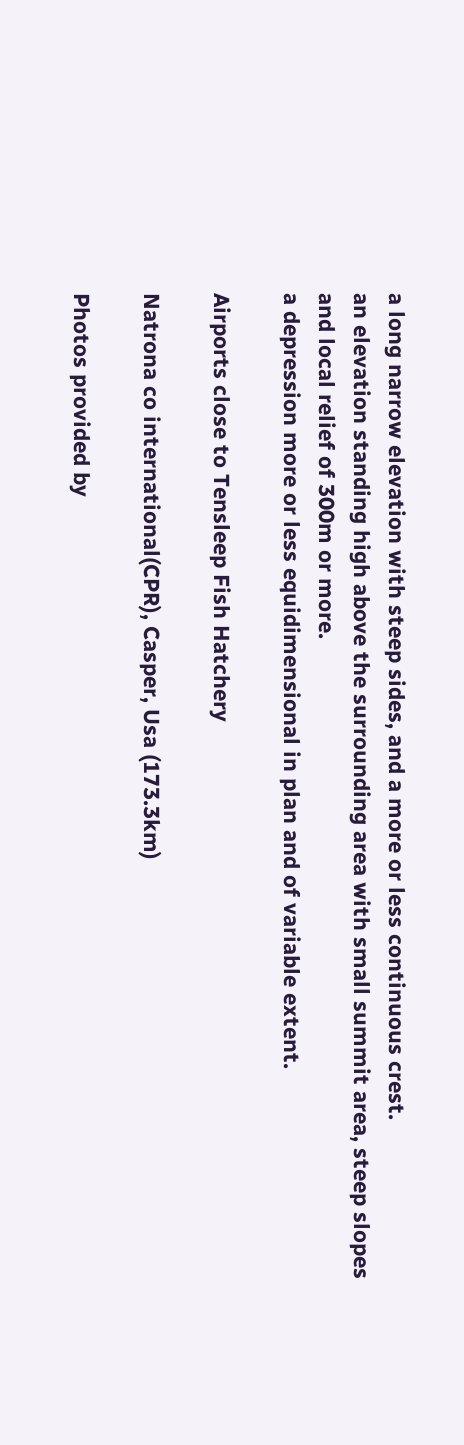a long narrow elevation with steep sides, and a more or less continuous crest.
an elevation standing high above the surrounding area with small summit area, steep slopes and local relief of 300m or more.
a depression more or less equidimensional in plan and of variable extent.

Airports close to Tensleep Fish Hatchery

Natrona co international(CPR), Casper, Usa (173.3km)

Photos provided by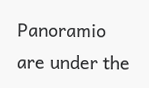Panoramio are under the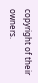copyright of their owners.